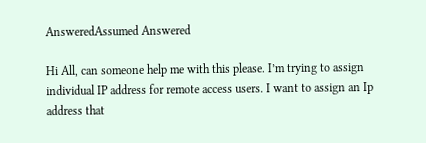AnsweredAssumed Answered

Hi All, can someone help me with this please. I’m trying to assign individual IP address for remote access users. I want to assign an Ip address that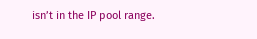isn’t in the IP pool range.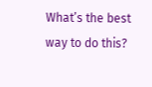What’s the best way to do this?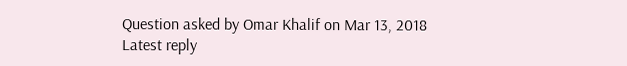Question asked by Omar Khalif on Mar 13, 2018
Latest reply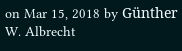on Mar 15, 2018 by Günther W. Albrecht